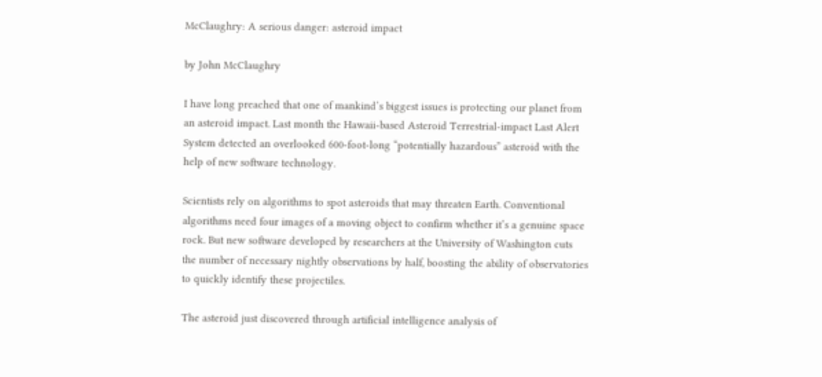McClaughry: A serious danger: asteroid impact

by John McClaughry

I have long preached that one of mankind’s biggest issues is protecting our planet from an asteroid impact. Last month the Hawaii-based Asteroid Terrestrial-impact Last Alert System detected an overlooked 600-foot-long “potentially hazardous” asteroid with the help of new software technology.

Scientists rely on algorithms to spot asteroids that may threaten Earth. Conventional algorithms need four images of a moving object to confirm whether it’s a genuine space rock. But new software developed by researchers at the University of Washington cuts the number of necessary nightly observations by half, boosting the ability of observatories to quickly identify these projectiles.

The asteroid just discovered through artificial intelligence analysis of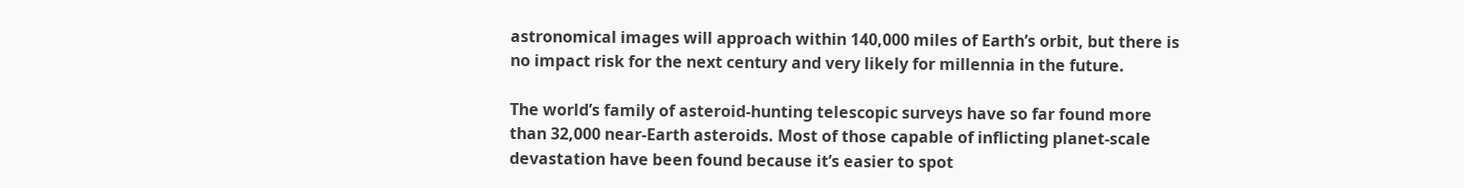astronomical images will approach within 140,000 miles of Earth’s orbit, but there is no impact risk for the next century and very likely for millennia in the future.

The world’s family of asteroid-hunting telescopic surveys have so far found more than 32,000 near-Earth asteroids. Most of those capable of inflicting planet-scale devastation have been found because it’s easier to spot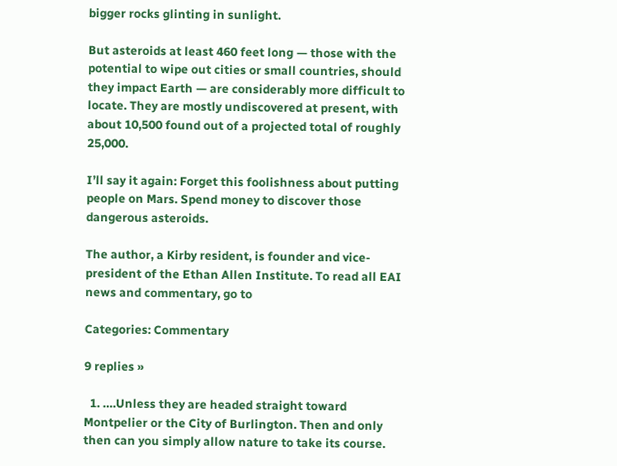bigger rocks glinting in sunlight.

But asteroids at least 460 feet long — those with the potential to wipe out cities or small countries, should they impact Earth — are considerably more difficult to locate. They are mostly undiscovered at present, with about 10,500 found out of a projected total of roughly 25,000.

I’ll say it again: Forget this foolishness about putting people on Mars. Spend money to discover those dangerous asteroids.

The author, a Kirby resident, is founder and vice-president of the Ethan Allen Institute. To read all EAI news and commentary, go to

Categories: Commentary

9 replies »

  1. ….Unless they are headed straight toward Montpelier or the City of Burlington. Then and only then can you simply allow nature to take its course.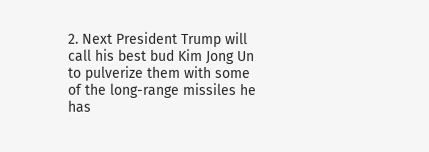2. Next President Trump will call his best bud Kim Jong Un to pulverize them with some of the long-range missiles he has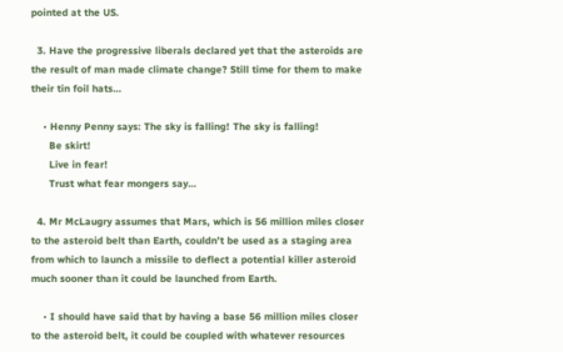pointed at the US.

  3. Have the progressive liberals declared yet that the asteroids are the result of man made climate change? Still time for them to make their tin foil hats…

    • Henny Penny says: The sky is falling! The sky is falling!
      Be skirt!
      Live in fear!
      Trust what fear mongers say…

  4. Mr McLaugry assumes that Mars, which is 56 million miles closer to the asteroid belt than Earth, couldn’t be used as a staging area from which to launch a missile to deflect a potential killer asteroid much sooner than it could be launched from Earth.

    • I should have said that by having a base 56 million miles closer to the asteroid belt, it could be coupled with whatever resources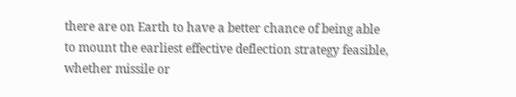there are on Earth to have a better chance of being able to mount the earliest effective deflection strategy feasible, whether missile or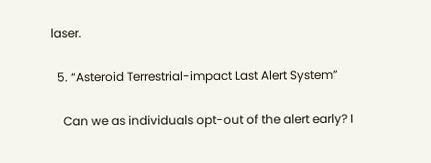laser.

  5. “Asteroid Terrestrial-impact Last Alert System”

    Can we as individuals opt-out of the alert early? I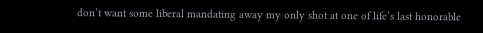don’t want some liberal mandating away my only shot at one of life’s last honorable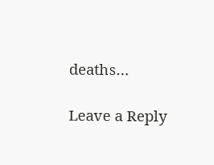deaths…

Leave a Reply